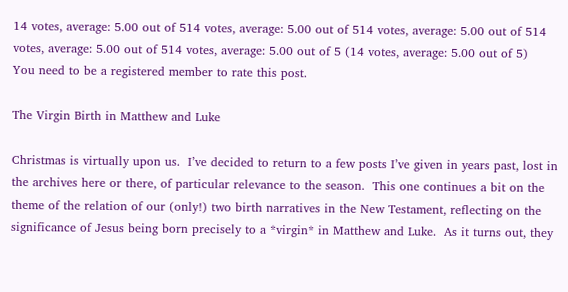14 votes, average: 5.00 out of 514 votes, average: 5.00 out of 514 votes, average: 5.00 out of 514 votes, average: 5.00 out of 514 votes, average: 5.00 out of 5 (14 votes, average: 5.00 out of 5)
You need to be a registered member to rate this post.

The Virgin Birth in Matthew and Luke

Christmas is virtually upon us.  I’ve decided to return to a few posts I’ve given in years past, lost in the archives here or there, of particular relevance to the season.  This one continues a bit on the theme of the relation of our (only!) two birth narratives in the New Testament, reflecting on the significance of Jesus being born precisely to a *virgin* in Matthew and Luke.  As it turns out, they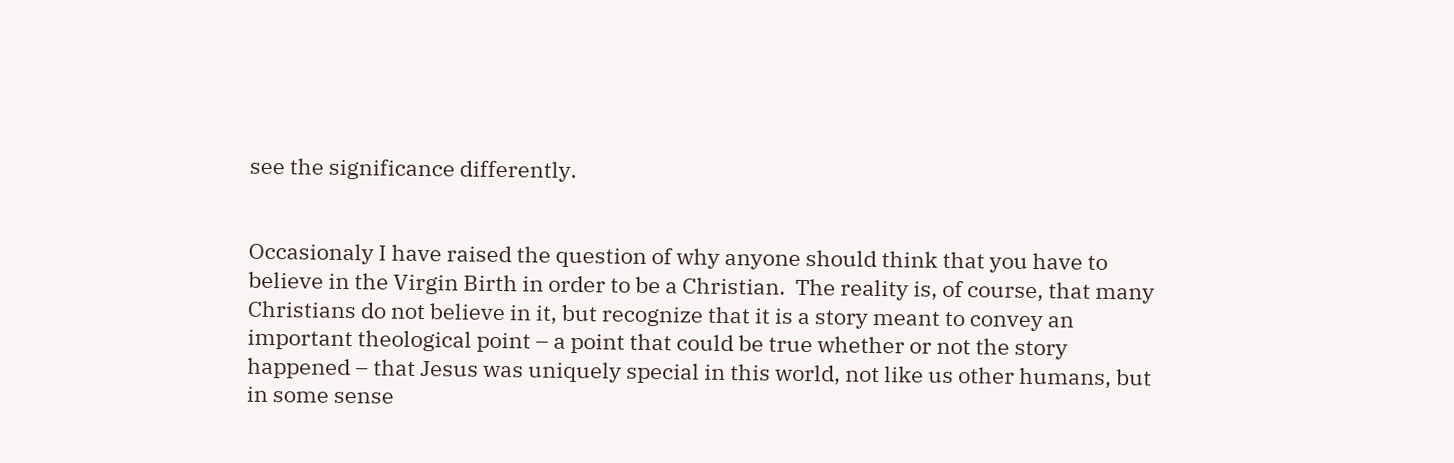see the significance differently.


Occasionaly I have raised the question of why anyone should think that you have to believe in the Virgin Birth in order to be a Christian.  The reality is, of course, that many Christians do not believe in it, but recognize that it is a story meant to convey an important theological point – a point that could be true whether or not the story happened – that Jesus was uniquely special in this world, not like us other humans, but in some sense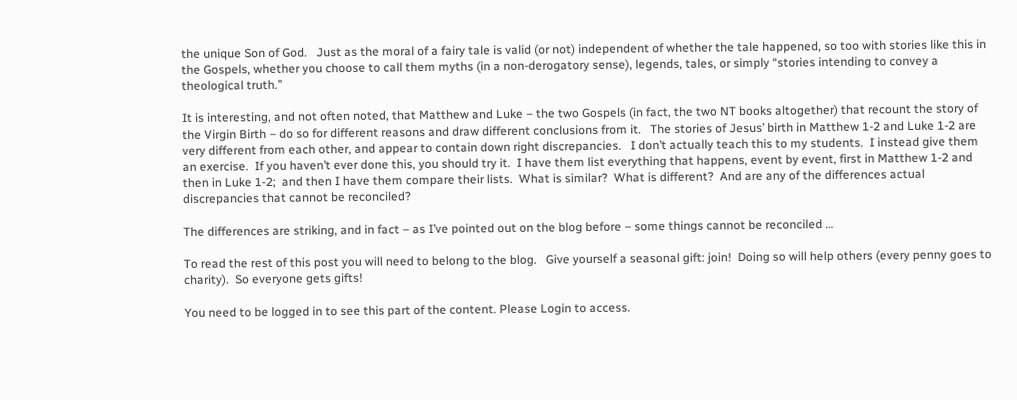the unique Son of God.   Just as the moral of a fairy tale is valid (or not) independent of whether the tale happened, so too with stories like this in the Gospels, whether you choose to call them myths (in a non-derogatory sense), legends, tales, or simply “stories intending to convey a theological truth.”

It is interesting, and not often noted, that Matthew and Luke – the two Gospels (in fact, the two NT books altogether) that recount the story of the Virgin Birth – do so for different reasons and draw different conclusions from it.   The stories of Jesus’ birth in Matthew 1-2 and Luke 1-2 are very different from each other, and appear to contain down right discrepancies.   I don’t actually teach this to my students.  I instead give them an exercise.  If you haven’t ever done this, you should try it.  I have them list everything that happens, event by event, first in Matthew 1-2 and then in Luke 1-2;  and then I have them compare their lists.  What is similar?  What is different?  And are any of the differences actual discrepancies that cannot be reconciled?

The differences are striking, and in fact – as I’ve pointed out on the blog before – some things cannot be reconciled …

To read the rest of this post you will need to belong to the blog.   Give yourself a seasonal gift: join!  Doing so will help others (every penny goes to charity).  So everyone gets gifts!

You need to be logged in to see this part of the content. Please Login to access.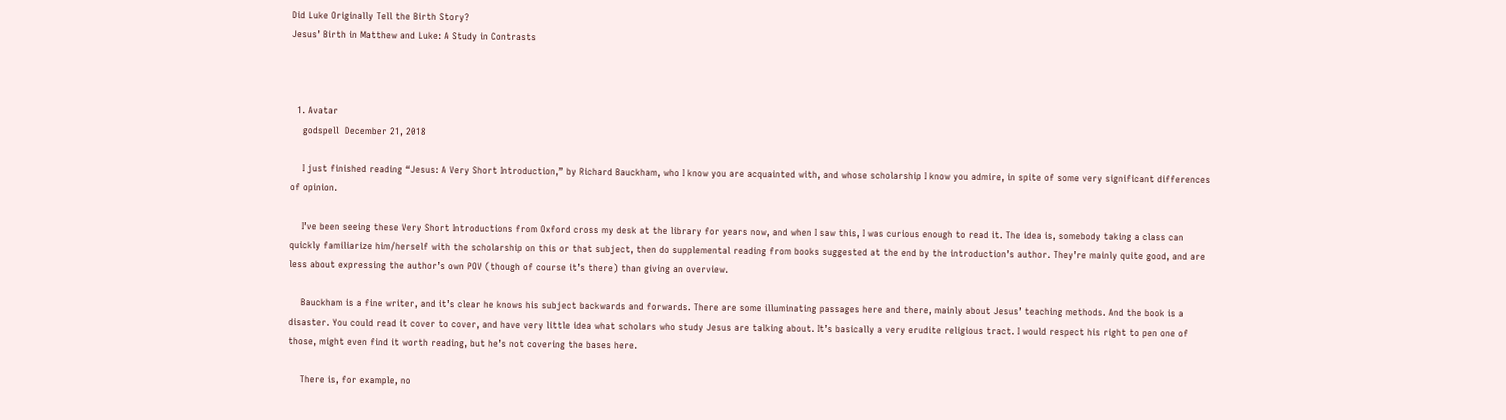Did Luke Originally Tell the Birth Story?
Jesus’ Birth in Matthew and Luke: A Study in Contrasts



  1. Avatar
    godspell  December 21, 2018

    I just finished reading “Jesus: A Very Short Introduction,” by Richard Bauckham, who I know you are acquainted with, and whose scholarship I know you admire, in spite of some very significant differences of opinion.

    I’ve been seeing these Very Short Introductions from Oxford cross my desk at the library for years now, and when I saw this, I was curious enough to read it. The idea is, somebody taking a class can quickly familiarize him/herself with the scholarship on this or that subject, then do supplemental reading from books suggested at the end by the introduction’s author. They’re mainly quite good, and are less about expressing the author’s own POV (though of course it’s there) than giving an overview.

    Bauckham is a fine writer, and it’s clear he knows his subject backwards and forwards. There are some illuminating passages here and there, mainly about Jesus’ teaching methods. And the book is a disaster. You could read it cover to cover, and have very little idea what scholars who study Jesus are talking about. It’s basically a very erudite religious tract. I would respect his right to pen one of those, might even find it worth reading, but he’s not covering the bases here.

    There is, for example, no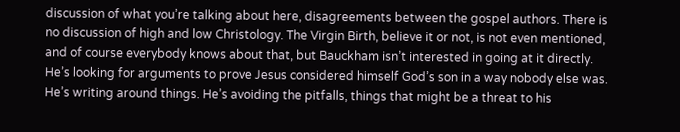discussion of what you’re talking about here, disagreements between the gospel authors. There is no discussion of high and low Christology. The Virgin Birth, believe it or not, is not even mentioned, and of course everybody knows about that, but Bauckham isn’t interested in going at it directly. He’s looking for arguments to prove Jesus considered himself God’s son in a way nobody else was. He’s writing around things. He’s avoiding the pitfalls, things that might be a threat to his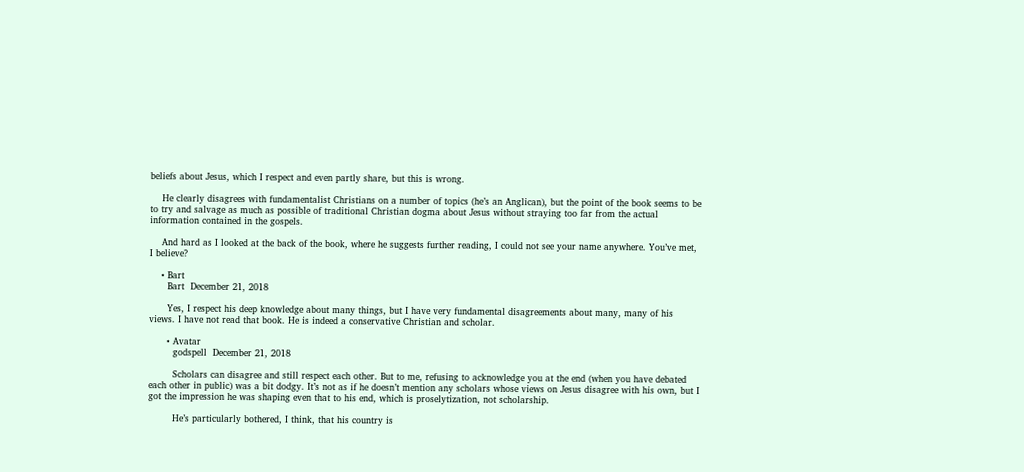beliefs about Jesus, which I respect and even partly share, but this is wrong.

    He clearly disagrees with fundamentalist Christians on a number of topics (he’s an Anglican), but the point of the book seems to be to try and salvage as much as possible of traditional Christian dogma about Jesus without straying too far from the actual information contained in the gospels.

    And hard as I looked at the back of the book, where he suggests further reading, I could not see your name anywhere. You’ve met, I believe?

    • Bart
      Bart  December 21, 2018

      Yes, I respect his deep knowledge about many things, but I have very fundamental disagreements about many, many of his views. I have not read that book. He is indeed a conservative Christian and scholar.

      • Avatar
        godspell  December 21, 2018

        Scholars can disagree and still respect each other. But to me, refusing to acknowledge you at the end (when you have debated each other in public) was a bit dodgy. It’s not as if he doesn’t mention any scholars whose views on Jesus disagree with his own, but I got the impression he was shaping even that to his end, which is proselytization, not scholarship.

        He’s particularly bothered, I think, that his country is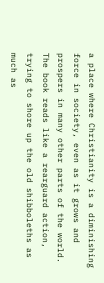a place where Christianity is a diminishing force in society, even as it grows and prospers in many other parts of the world. The book reads like a rearguard action, trying to shore up the old shibboleths as much as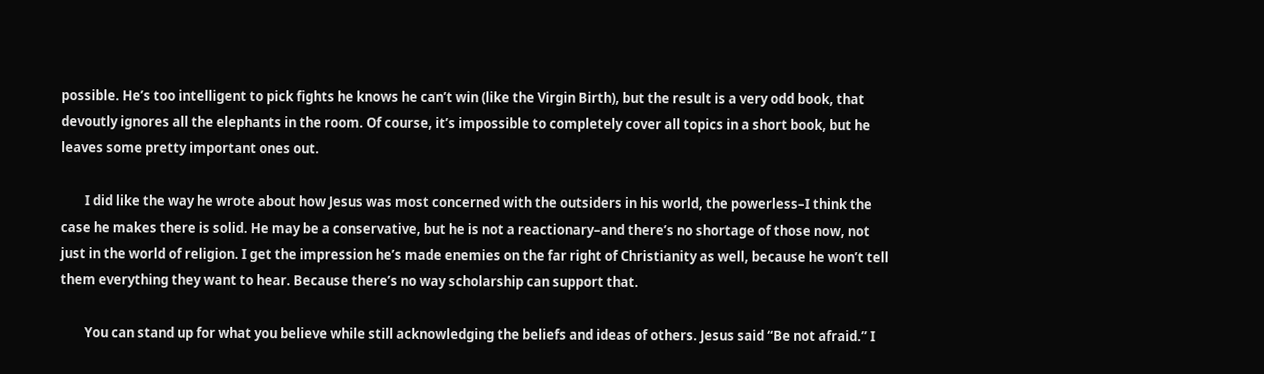possible. He’s too intelligent to pick fights he knows he can’t win (like the Virgin Birth), but the result is a very odd book, that devoutly ignores all the elephants in the room. Of course, it’s impossible to completely cover all topics in a short book, but he leaves some pretty important ones out.

        I did like the way he wrote about how Jesus was most concerned with the outsiders in his world, the powerless–I think the case he makes there is solid. He may be a conservative, but he is not a reactionary–and there’s no shortage of those now, not just in the world of religion. I get the impression he’s made enemies on the far right of Christianity as well, because he won’t tell them everything they want to hear. Because there’s no way scholarship can support that.

        You can stand up for what you believe while still acknowledging the beliefs and ideas of others. Jesus said “Be not afraid.” I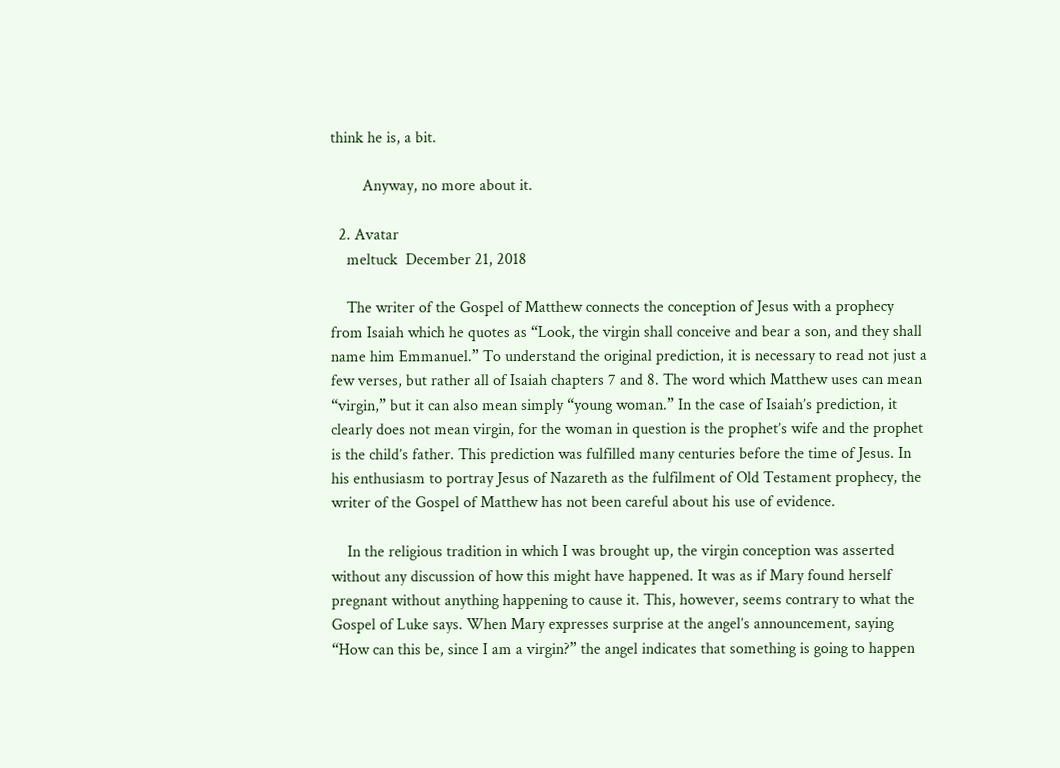think he is, a bit.

        Anyway, no more about it.

  2. Avatar
    meltuck  December 21, 2018

    The writer of the Gospel of Matthew connects the conception of Jesus with a prophecy from Isaiah which he quotes as “Look, the virgin shall conceive and bear a son, and they shall name him Emmanuel.” To understand the original prediction, it is necessary to read not just a few verses, but rather all of Isaiah chapters 7 and 8. The word which Matthew uses can mean “virgin,” but it can also mean simply “young woman.” In the case of Isaiah’s prediction, it clearly does not mean virgin, for the woman in question is the prophet’s wife and the prophet is the child’s father. This prediction was fulfilled many centuries before the time of Jesus. In his enthusiasm to portray Jesus of Nazareth as the fulfilment of Old Testament prophecy, the writer of the Gospel of Matthew has not been careful about his use of evidence.

    In the religious tradition in which I was brought up, the virgin conception was asserted without any discussion of how this might have happened. It was as if Mary found herself pregnant without anything happening to cause it. This, however, seems contrary to what the Gospel of Luke says. When Mary expresses surprise at the angel’s announcement, saying “How can this be, since I am a virgin?” the angel indicates that something is going to happen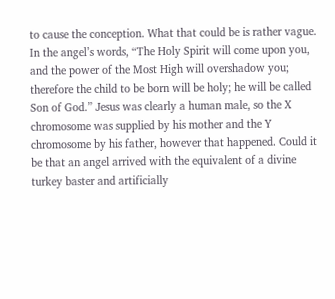to cause the conception. What that could be is rather vague. In the angel’s words, “The Holy Spirit will come upon you, and the power of the Most High will overshadow you; therefore the child to be born will be holy; he will be called Son of God.” Jesus was clearly a human male, so the X chromosome was supplied by his mother and the Y chromosome by his father, however that happened. Could it be that an angel arrived with the equivalent of a divine turkey baster and artificially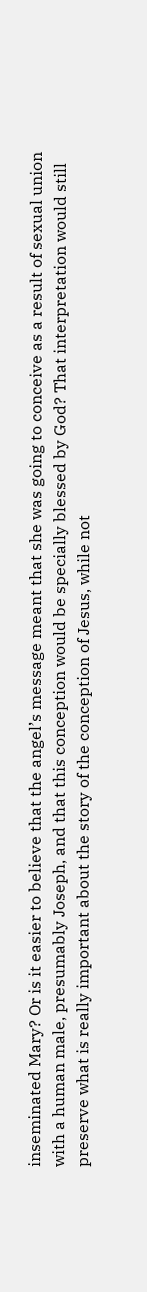inseminated Mary? Or is it easier to believe that the angel’s message meant that she was going to conceive as a result of sexual union with a human male, presumably Joseph, and that this conception would be specially blessed by God? That interpretation would still preserve what is really important about the story of the conception of Jesus, while not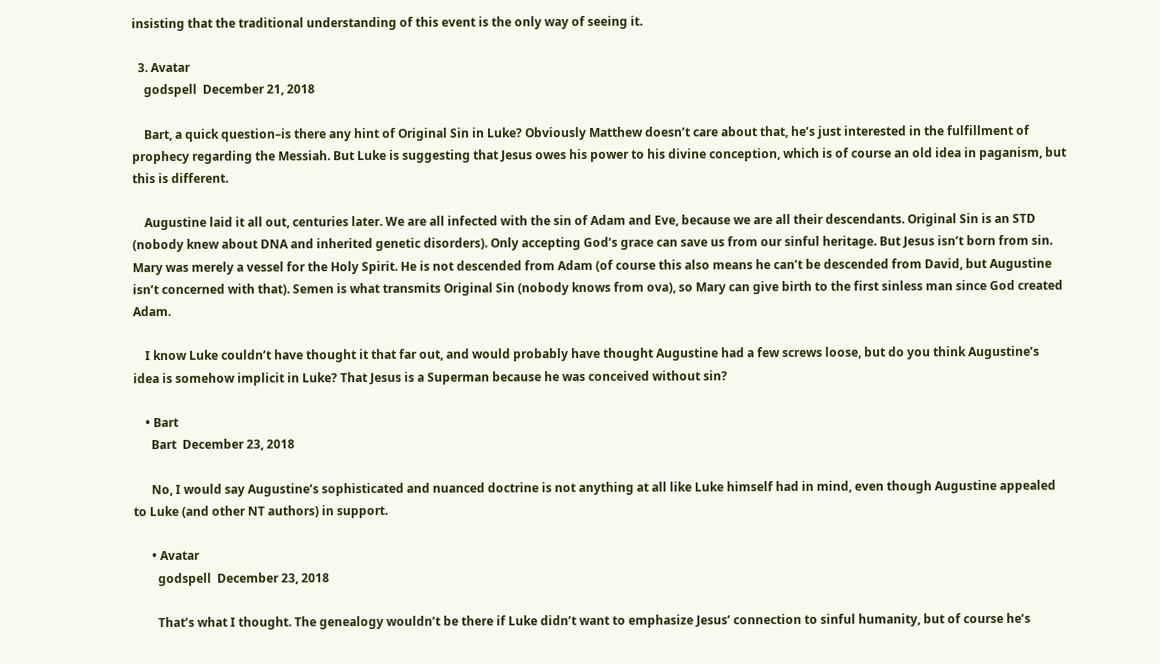insisting that the traditional understanding of this event is the only way of seeing it.

  3. Avatar
    godspell  December 21, 2018

    Bart, a quick question–is there any hint of Original Sin in Luke? Obviously Matthew doesn’t care about that, he’s just interested in the fulfillment of prophecy regarding the Messiah. But Luke is suggesting that Jesus owes his power to his divine conception, which is of course an old idea in paganism, but this is different.

    Augustine laid it all out, centuries later. We are all infected with the sin of Adam and Eve, because we are all their descendants. Original Sin is an STD (nobody knew about DNA and inherited genetic disorders). Only accepting God’s grace can save us from our sinful heritage. But Jesus isn’t born from sin. Mary was merely a vessel for the Holy Spirit. He is not descended from Adam (of course this also means he can’t be descended from David, but Augustine isn’t concerned with that). Semen is what transmits Original Sin (nobody knows from ova), so Mary can give birth to the first sinless man since God created Adam.

    I know Luke couldn’t have thought it that far out, and would probably have thought Augustine had a few screws loose, but do you think Augustine’s idea is somehow implicit in Luke? That Jesus is a Superman because he was conceived without sin?

    • Bart
      Bart  December 23, 2018

      No, I would say Augustine’s sophisticated and nuanced doctrine is not anything at all like Luke himself had in mind, even though Augustine appealed to Luke (and other NT authors) in support.

      • Avatar
        godspell  December 23, 2018

        That’s what I thought. The genealogy wouldn’t be there if Luke didn’t want to emphasize Jesus’ connection to sinful humanity, but of course he’s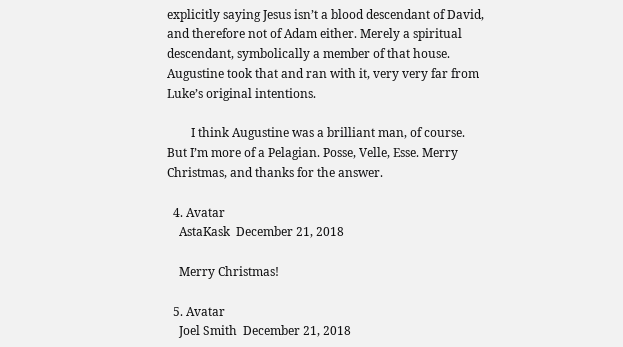explicitly saying Jesus isn’t a blood descendant of David, and therefore not of Adam either. Merely a spiritual descendant, symbolically a member of that house. Augustine took that and ran with it, very very far from Luke’s original intentions.

        I think Augustine was a brilliant man, of course. But I’m more of a Pelagian. Posse, Velle, Esse. Merry Christmas, and thanks for the answer.

  4. Avatar
    AstaKask  December 21, 2018

    Merry Christmas!

  5. Avatar
    Joel Smith  December 21, 2018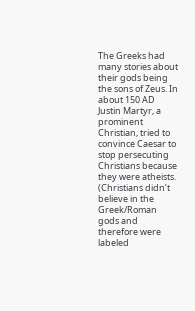The Greeks had many stories about their gods being the sons of Zeus. In about 150 AD Justin Martyr, a prominent Christian, tried to convince Caesar to stop persecuting Christians because they were atheists. (Christians didn’t believe in the Greek/Roman gods and therefore were labeled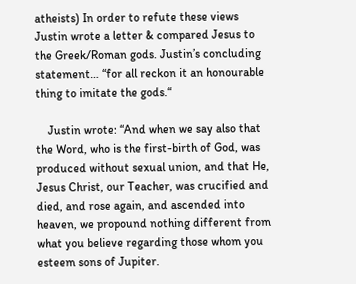atheists) In order to refute these views Justin wrote a letter & compared Jesus to the Greek/Roman gods. Justin’s concluding statement… “for all reckon it an honourable thing to imitate the gods.“

    Justin wrote: “And when we say also that the Word, who is the first-birth of God, was produced without sexual union, and that He, Jesus Christ, our Teacher, was crucified and died, and rose again, and ascended into heaven, we propound nothing different from what you believe regarding those whom you esteem sons of Jupiter.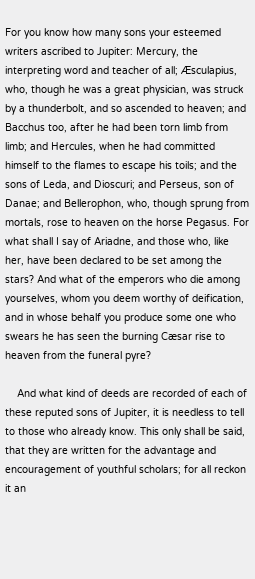For you know how many sons your esteemed writers ascribed to Jupiter: Mercury, the interpreting word and teacher of all; Æsculapius, who, though he was a great physician, was struck by a thunderbolt, and so ascended to heaven; and Bacchus too, after he had been torn limb from limb; and Hercules, when he had committed himself to the flames to escape his toils; and the sons of Leda, and Dioscuri; and Perseus, son of Danae; and Bellerophon, who, though sprung from mortals, rose to heaven on the horse Pegasus. For what shall I say of Ariadne, and those who, like her, have been declared to be set among the stars? And what of the emperors who die among yourselves, whom you deem worthy of deification, and in whose behalf you produce some one who swears he has seen the burning Cæsar rise to heaven from the funeral pyre?

    And what kind of deeds are recorded of each of these reputed sons of Jupiter, it is needless to tell to those who already know. This only shall be said, that they are written for the advantage and encouragement of youthful scholars; for all reckon it an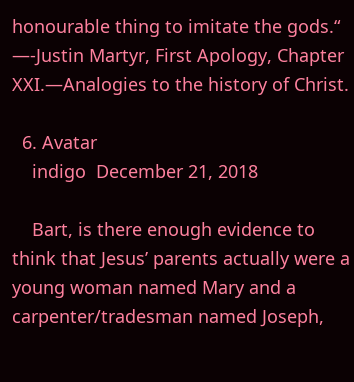honourable thing to imitate the gods.“ —-Justin Martyr, First Apology, Chapter XXI.—Analogies to the history of Christ.

  6. Avatar
    indigo  December 21, 2018

    Bart, is there enough evidence to think that Jesus’ parents actually were a young woman named Mary and a carpenter/tradesman named Joseph,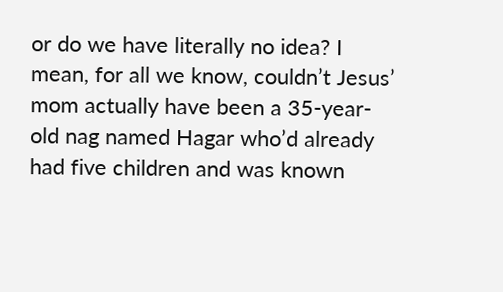or do we have literally no idea? I mean, for all we know, couldn’t Jesus’ mom actually have been a 35-year-old nag named Hagar who’d already had five children and was known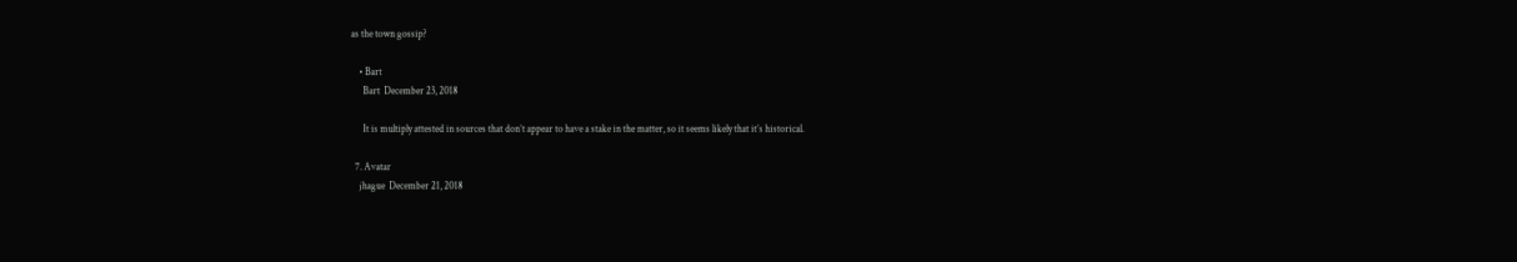as the town gossip?

    • Bart
      Bart  December 23, 2018

      It is multiply attested in sources that don’t appear to have a stake in the matter, so it seems likely that it’s historical.

  7. Avatar
    jhague  December 21, 2018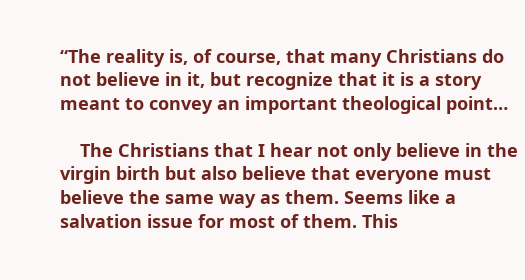“The reality is, of course, that many Christians do not believe in it, but recognize that it is a story meant to convey an important theological point…

    The Christians that I hear not only believe in the virgin birth but also believe that everyone must believe the same way as them. Seems like a salvation issue for most of them. This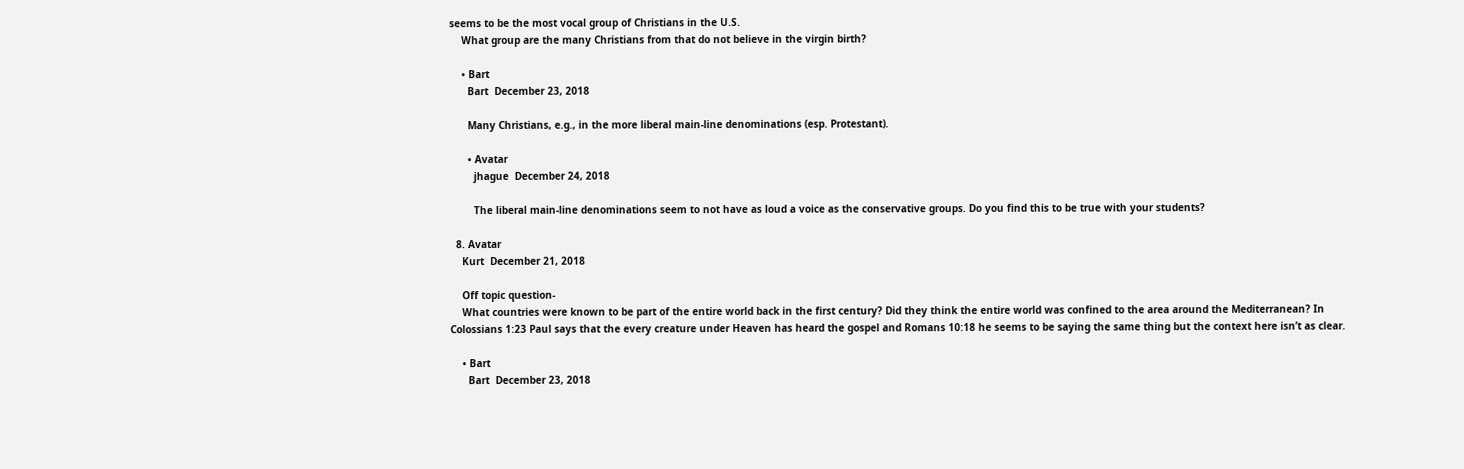seems to be the most vocal group of Christians in the U.S.
    What group are the many Christians from that do not believe in the virgin birth?

    • Bart
      Bart  December 23, 2018

      Many Christians, e.g., in the more liberal main-line denominations (esp. Protestant).

      • Avatar
        jhague  December 24, 2018

        The liberal main-line denominations seem to not have as loud a voice as the conservative groups. Do you find this to be true with your students?

  8. Avatar
    Kurt  December 21, 2018

    Off topic question-
    What countries were known to be part of the entire world back in the first century? Did they think the entire world was confined to the area around the Mediterranean? In Colossians 1:23 Paul says that the every creature under Heaven has heard the gospel and Romans 10:18 he seems to be saying the same thing but the context here isn’t as clear.

    • Bart
      Bart  December 23, 2018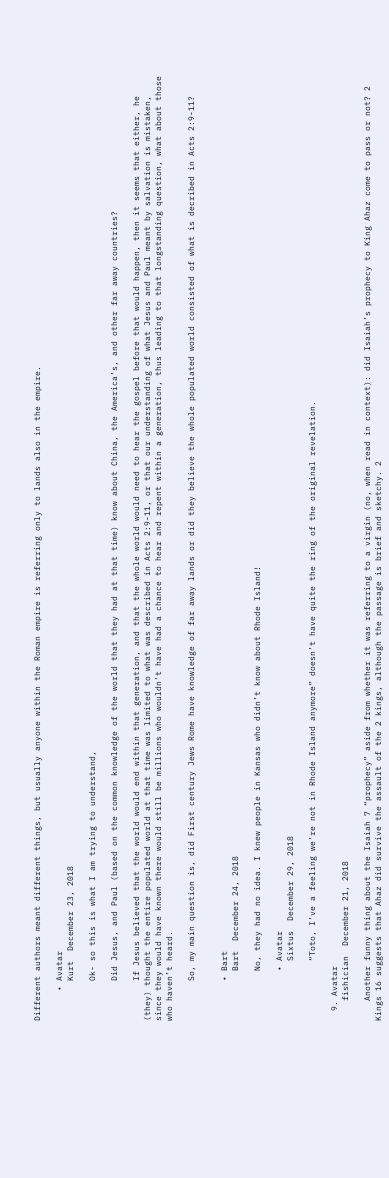Different authors meant different things, but usually anyone within the Roman empire is referring only to lands also in the empire.

      • Avatar
        Kurt  December 23, 2018

        Ok- so this is what I am trying to understand,

        Did Jesus, and Paul (based on the common knowledge of the world that they had at that time) know about China, the America’s, and other far away countries?

        If Jesus believed that the world would end within that generation, and that the whole world would need to hear the gospel before that would happen, then it seems that either, he (they) thought the entire populated world at that time was limited to what was described in Acts 2:9-11, or that our understanding of what Jesus and Paul meant by salvation is mistaken, since they would have known there would still be millions who wouldn’t have had a chance to hear and repent within a generation, thus leading to that longstanding question, what about those who haven’t heard.

        So, my main question is, did First century Jews Rome have knowledge of far away lands or did they believe the whole populated world consisted of what is decribed in Acts 2:9-11?


        • Bart
          Bart  December 24, 2018

          No, they had no idea. I knew people in Kansas who didn’t know about Rhode Island!

          • Avatar
            Sixtus  December 29, 2018

            “Toto, I’ve a feeling we’re not in Rhode Island anymore” doesn’t have quite the ring of the original revelation.

  9. Avatar
    fishician  December 21, 2018

    Another funny thing about the Isaiah 7 “prophecy” aside from whether it was referring to a virgin (no, when read in context): did Isaiah’s prophecy to King Ahaz come to pass or not? 2 Kings 16 suggests that Ahaz did survive the assault of the 2 kings, although the passage is brief and sketchy. 2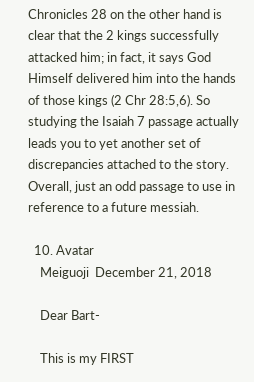Chronicles 28 on the other hand is clear that the 2 kings successfully attacked him; in fact, it says God Himself delivered him into the hands of those kings (2 Chr 28:5,6). So studying the Isaiah 7 passage actually leads you to yet another set of discrepancies attached to the story. Overall, just an odd passage to use in reference to a future messiah.

  10. Avatar
    Meiguoji  December 21, 2018

    Dear Bart-

    This is my FIRST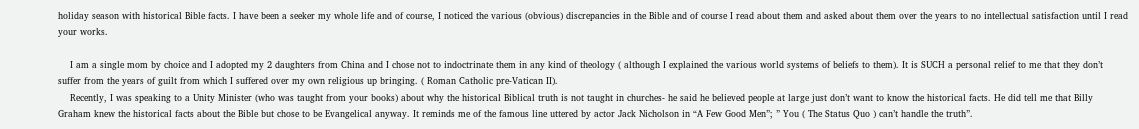holiday season with historical Bible facts. I have been a seeker my whole life and of course, I noticed the various (obvious) discrepancies in the Bible and of course I read about them and asked about them over the years to no intellectual satisfaction until I read your works.

    I am a single mom by choice and I adopted my 2 daughters from China and I chose not to indoctrinate them in any kind of theology ( although I explained the various world systems of beliefs to them). It is SUCH a personal relief to me that they don’t suffer from the years of guilt from which I suffered over my own religious up bringing. ( Roman Catholic pre-Vatican II).
    Recently, I was speaking to a Unity Minister (who was taught from your books) about why the historical Biblical truth is not taught in churches- he said he believed people at large just don’t want to know the historical facts. He did tell me that Billy Graham knew the historical facts about the Bible but chose to be Evangelical anyway. It reminds me of the famous line uttered by actor Jack Nicholson in “A Few Good Men”; ” You ( The Status Quo ) can’t handle the truth”.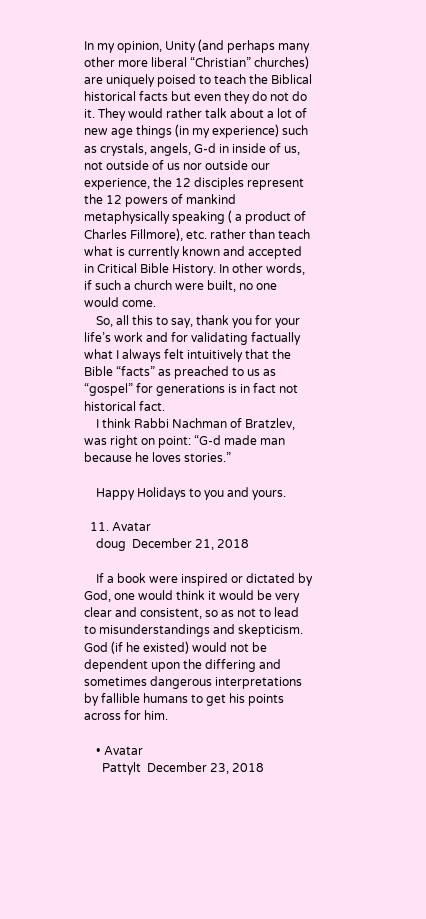In my opinion, Unity (and perhaps many other more liberal “Christian” churches) are uniquely poised to teach the Biblical historical facts but even they do not do it. They would rather talk about a lot of new age things (in my experience) such as crystals, angels, G-d in inside of us, not outside of us nor outside our experience, the 12 disciples represent the 12 powers of mankind metaphysically speaking ( a product of Charles Fillmore), etc. rather than teach what is currently known and accepted in Critical Bible History. In other words, if such a church were built, no one would come.
    So, all this to say, thank you for your life’s work and for validating factually what I always felt intuitively that the Bible “facts” as preached to us as “gospel” for generations is in fact not historical fact.
    I think Rabbi Nachman of Bratzlev, was right on point: “G-d made man because he loves stories.”

    Happy Holidays to you and yours.

  11. Avatar
    doug  December 21, 2018

    If a book were inspired or dictated by God, one would think it would be very clear and consistent, so as not to lead to misunderstandings and skepticism. God (if he existed) would not be dependent upon the differing and sometimes dangerous interpretations by fallible humans to get his points across for him.

    • Avatar
      Pattylt  December 23, 2018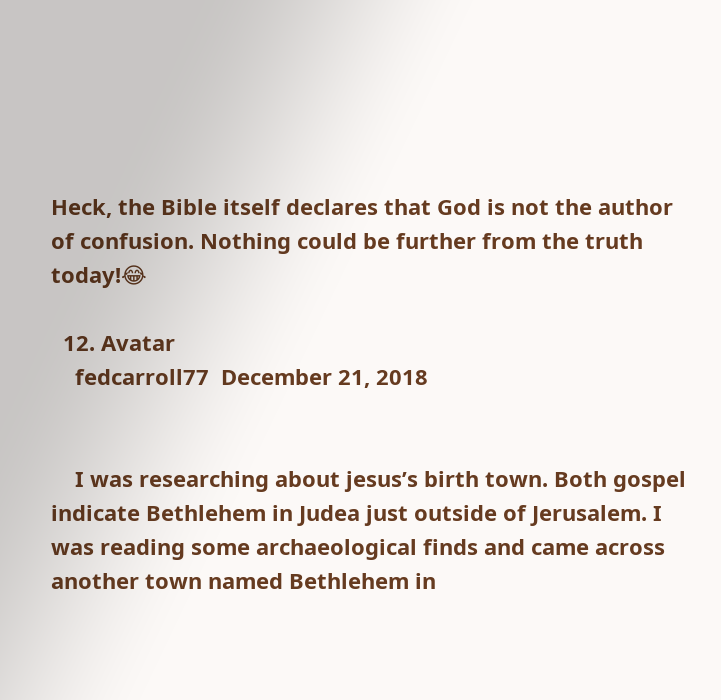Heck, the Bible itself declares that God is not the author of confusion. Nothing could be further from the truth today!😂

  12. Avatar
    fedcarroll77  December 21, 2018


    I was researching about jesus’s birth town. Both gospel indicate Bethlehem in Judea just outside of Jerusalem. I was reading some archaeological finds and came across another town named Bethlehem in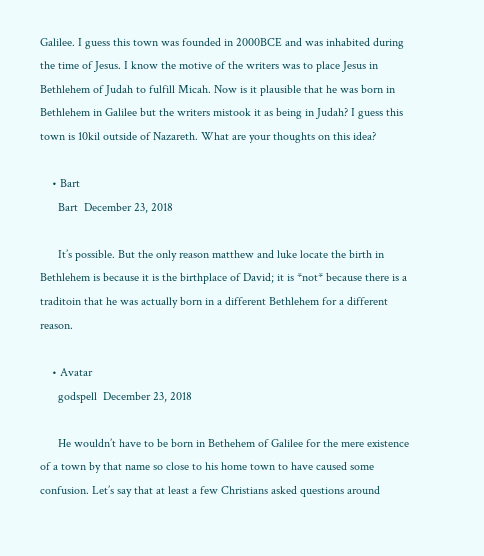Galilee. I guess this town was founded in 2000BCE and was inhabited during the time of Jesus. I know the motive of the writers was to place Jesus in Bethlehem of Judah to fulfill Micah. Now is it plausible that he was born in Bethlehem in Galilee but the writers mistook it as being in Judah? I guess this town is 10kil outside of Nazareth. What are your thoughts on this idea?

    • Bart
      Bart  December 23, 2018

      It’s possible. But the only reason matthew and luke locate the birth in Bethlehem is because it is the birthplace of David; it is *not* because there is a traditoin that he was actually born in a different Bethlehem for a different reason.

    • Avatar
      godspell  December 23, 2018

      He wouldn’t have to be born in Bethehem of Galilee for the mere existence of a town by that name so close to his home town to have caused some confusion. Let’s say that at least a few Christians asked questions around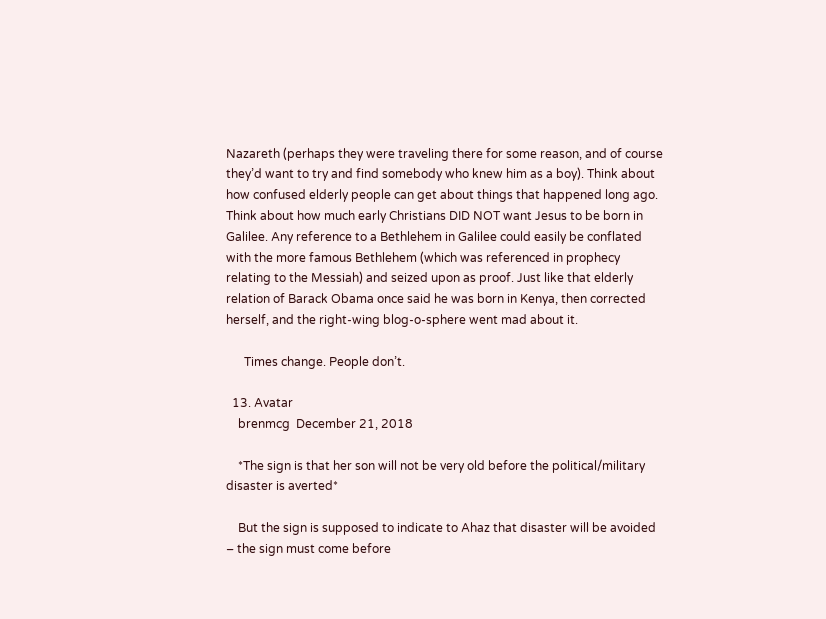Nazareth (perhaps they were traveling there for some reason, and of course they’d want to try and find somebody who knew him as a boy). Think about how confused elderly people can get about things that happened long ago. Think about how much early Christians DID NOT want Jesus to be born in Galilee. Any reference to a Bethlehem in Galilee could easily be conflated with the more famous Bethlehem (which was referenced in prophecy relating to the Messiah) and seized upon as proof. Just like that elderly relation of Barack Obama once said he was born in Kenya, then corrected herself, and the right-wing blog-o-sphere went mad about it.

      Times change. People don’t.

  13. Avatar
    brenmcg  December 21, 2018

    *The sign is that her son will not be very old before the political/military disaster is averted*

    But the sign is supposed to indicate to Ahaz that disaster will be avoided – the sign must come before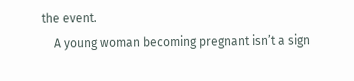the event.
    A young woman becoming pregnant isn’t a sign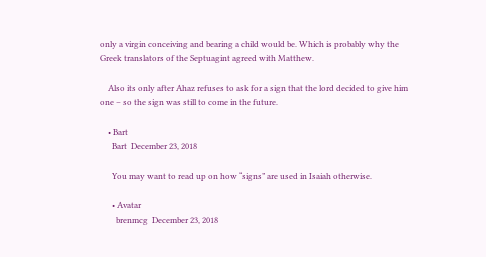only a virgin conceiving and bearing a child would be. Which is probably why the Greek translators of the Septuagint agreed with Matthew.

    Also its only after Ahaz refuses to ask for a sign that the lord decided to give him one – so the sign was still to come in the future.

    • Bart
      Bart  December 23, 2018

      You may want to read up on how “signs” are used in Isaiah otherwise.

      • Avatar
        brenmcg  December 23, 2018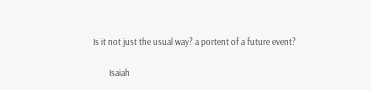Is it not just the usual way? a portent of a future event?

        Isaiah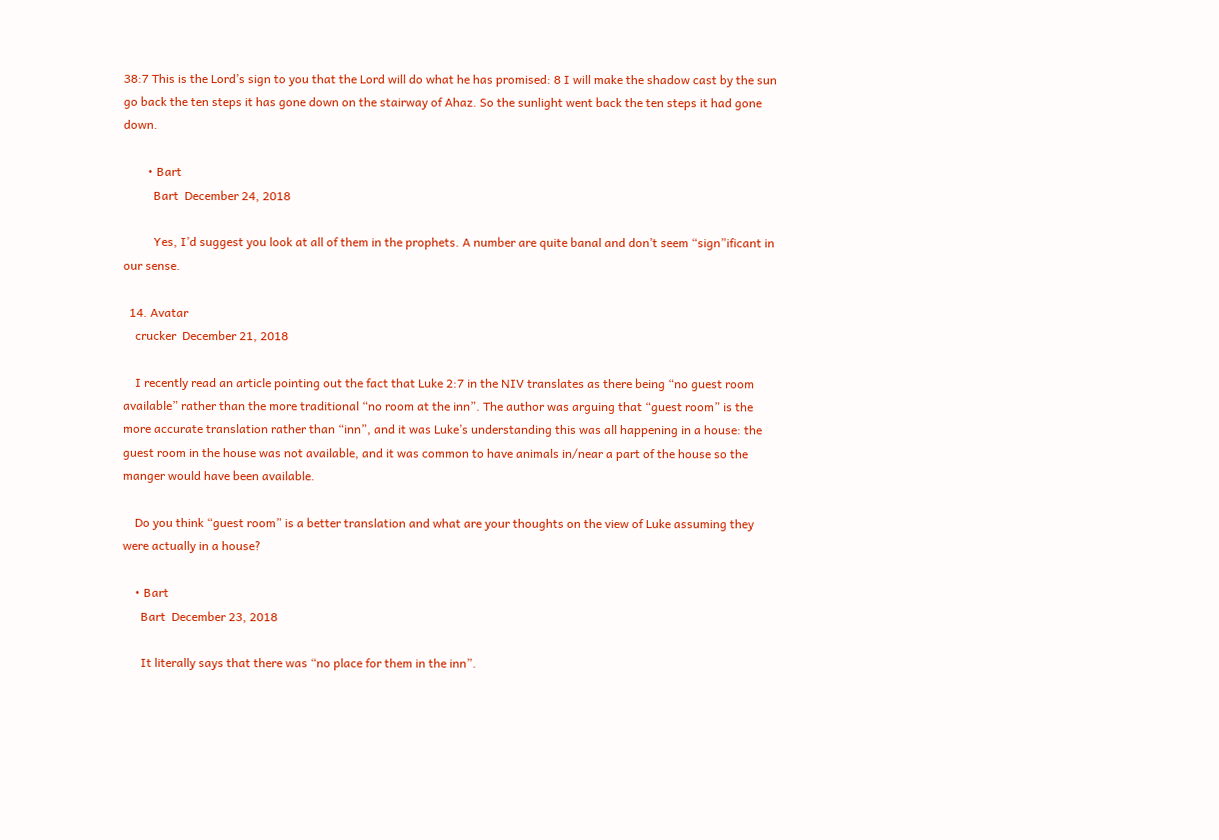38:7 This is the Lord’s sign to you that the Lord will do what he has promised: 8 I will make the shadow cast by the sun go back the ten steps it has gone down on the stairway of Ahaz. So the sunlight went back the ten steps it had gone down.

        • Bart
          Bart  December 24, 2018

          Yes, I’d suggest you look at all of them in the prophets. A number are quite banal and don’t seem “sign”ificant in our sense.

  14. Avatar
    crucker  December 21, 2018

    I recently read an article pointing out the fact that Luke 2:7 in the NIV translates as there being “no guest room available” rather than the more traditional “no room at the inn”. The author was arguing that “guest room” is the more accurate translation rather than “inn”, and it was Luke’s understanding this was all happening in a house: the guest room in the house was not available, and it was common to have animals in/near a part of the house so the manger would have been available.

    Do you think “guest room” is a better translation and what are your thoughts on the view of Luke assuming they were actually in a house?

    • Bart
      Bart  December 23, 2018

      It literally says that there was “no place for them in the inn”.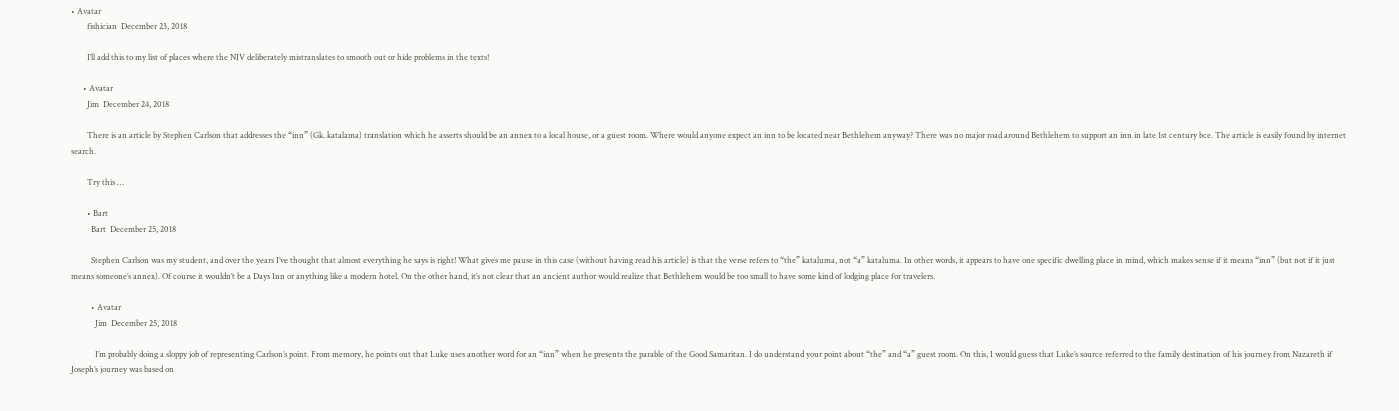• Avatar
        fishician  December 23, 2018

        I’ll add this to my list of places where the NIV deliberately mistranslates to smooth out or hide problems in the texts!

      • Avatar
        Jim  December 24, 2018

        There is an article by Stephen Carlson that addresses the “inn” (Gk. katalama) translation which he asserts should be an annex to a local house, or a guest room. Where would anyone expect an inn to be located near Bethlehem anyway? There was no major road around Bethlehem to support an inn in late 1st century bce. The article is easily found by internet search.

        Try this …

        • Bart
          Bart  December 25, 2018

          Stephen Carlson was my student, and over the years I’ve thought that almost everything he says is right! What gives me pause in this case (without having read his article) is that the verse refers to “the” kataluma, not “a” kataluma. In other words, it appears to have one specific dwelling place in mind, which makes sense if it means “inn” (but not if it just means someone’s annex). Of course it wouldn’t be a Days Inn or anything like a modern hotel. On the other hand, it’s not clear that an ancient author would realize that Bethlehem would be too small to have some kind of lodging place for travelers.

          • Avatar
            Jim  December 25, 2018

            I’m probably doing a sloppy job of representing Carlson’s point. From memory, he points out that Luke uses another word for an “inn” when he presents the parable of the Good Samaritan. I do understand your point about “the” and “a” guest room. On this, I would guess that Luke’s source referred to the family destination of his journey from Nazareth if Joseph’s journey was based on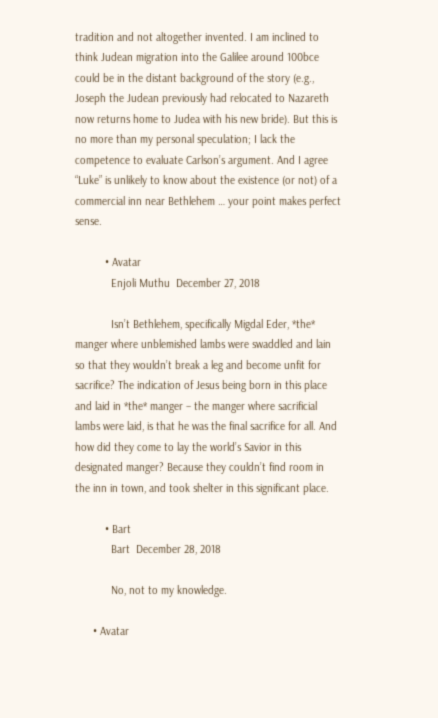tradition and not altogether invented. I am inclined to think Judean migration into the Galilee around 100bce could be in the distant background of the story (e.g., Joseph the Judean previously had relocated to Nazareth now returns home to Judea with his new bride). But this is no more than my personal speculation; I lack the competence to evaluate Carlson’s argument. And I agree “Luke” is unlikely to know about the existence (or not) of a commercial inn near Bethlehem … your point makes perfect sense.

          • Avatar
            Enjoli Muthu  December 27, 2018

            Isn’t Bethlehem, specifically Migdal Eder, *the* manger where unblemished lambs were swaddled and lain so that they wouldn’t break a leg and become unfit for sacrifice? The indication of Jesus being born in this place and laid in *the* manger – the manger where sacrificial lambs were laid, is that he was the final sacrifice for all. And how did they come to lay the world’s Savior in this designated manger? Because they couldn’t find room in the inn in town, and took shelter in this significant place.

          • Bart
            Bart  December 28, 2018

            No, not to my knowledge.

      • Avatar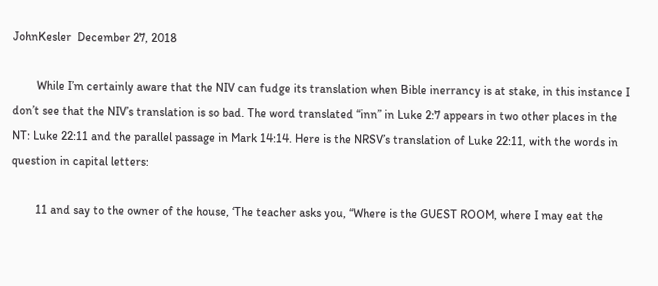JohnKesler  December 27, 2018

        While I’m certainly aware that the NIV can fudge its translation when Bible inerrancy is at stake, in this instance I don’t see that the NIV’s translation is so bad. The word translated “inn” in Luke 2:7 appears in two other places in the NT: Luke 22:11 and the parallel passage in Mark 14:14. Here is the NRSV’s translation of Luke 22:11, with the words in question in capital letters:

        11 and say to the owner of the house, ‘The teacher asks you, “Where is the GUEST ROOM, where I may eat the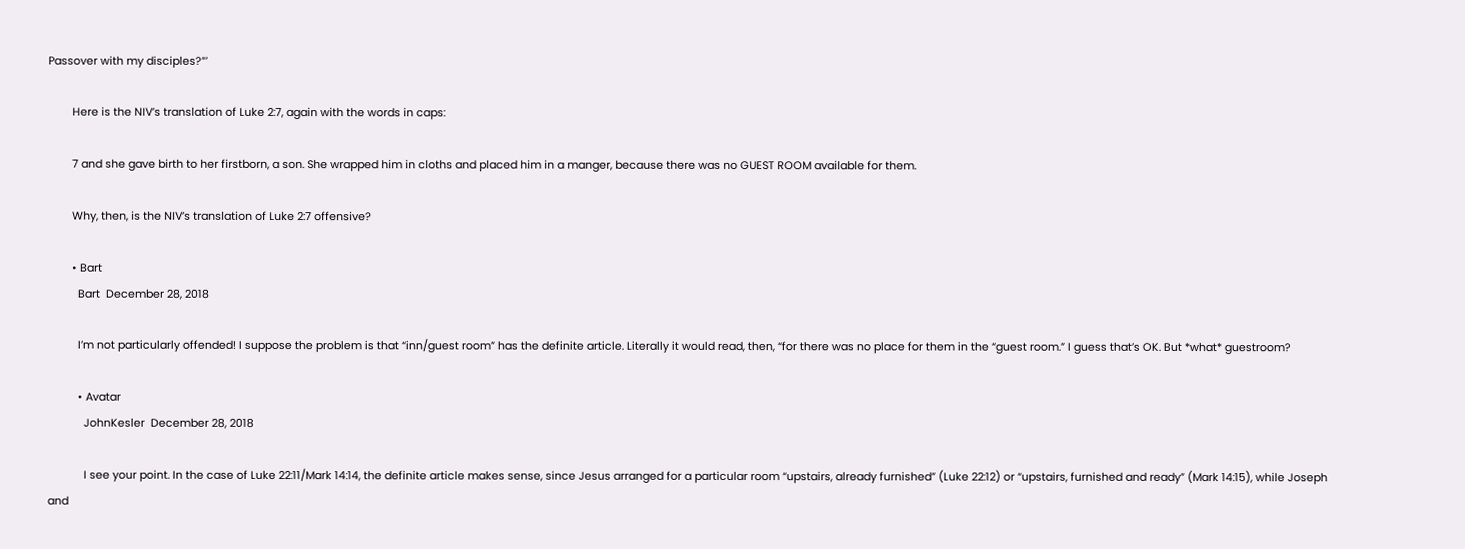Passover with my disciples?”’

        Here is the NIV’s translation of Luke 2:7, again with the words in caps:

        7 and she gave birth to her firstborn, a son. She wrapped him in cloths and placed him in a manger, because there was no GUEST ROOM available for them.

        Why, then, is the NIV’s translation of Luke 2:7 offensive?

        • Bart
          Bart  December 28, 2018

          I’m not particularly offended! I suppose the problem is that “inn/guest room” has the definite article. Literally it would read, then, “for there was no place for them in the “guest room.” I guess that’s OK. But *what* guestroom?

          • Avatar
            JohnKesler  December 28, 2018

            I see your point. In the case of Luke 22:11/Mark 14:14, the definite article makes sense, since Jesus arranged for a particular room “upstairs, already furnished” (Luke 22:12) or “upstairs, furnished and ready” (Mark 14:15), while Joseph and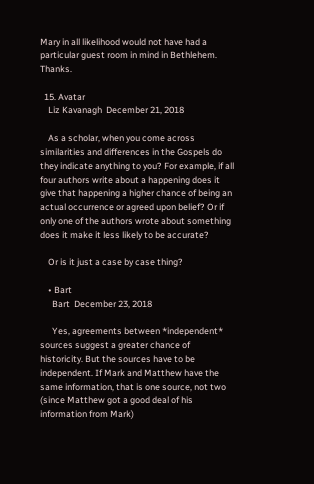Mary in all likelihood would not have had a particular guest room in mind in Bethlehem. Thanks.

  15. Avatar
    Liz Kavanagh  December 21, 2018

    As a scholar, when you come across similarities and differences in the Gospels do they indicate anything to you? For example, if all four authors write about a happening does it give that happening a higher chance of being an actual occurrence or agreed upon belief? Or if only one of the authors wrote about something does it make it less likely to be accurate?

    Or is it just a case by case thing?

    • Bart
      Bart  December 23, 2018

      Yes, agreements between *independent* sources suggest a greater chance of historicity. But the sources have to be independent. If Mark and Matthew have the same information, that is one source, not two (since Matthew got a good deal of his information from Mark)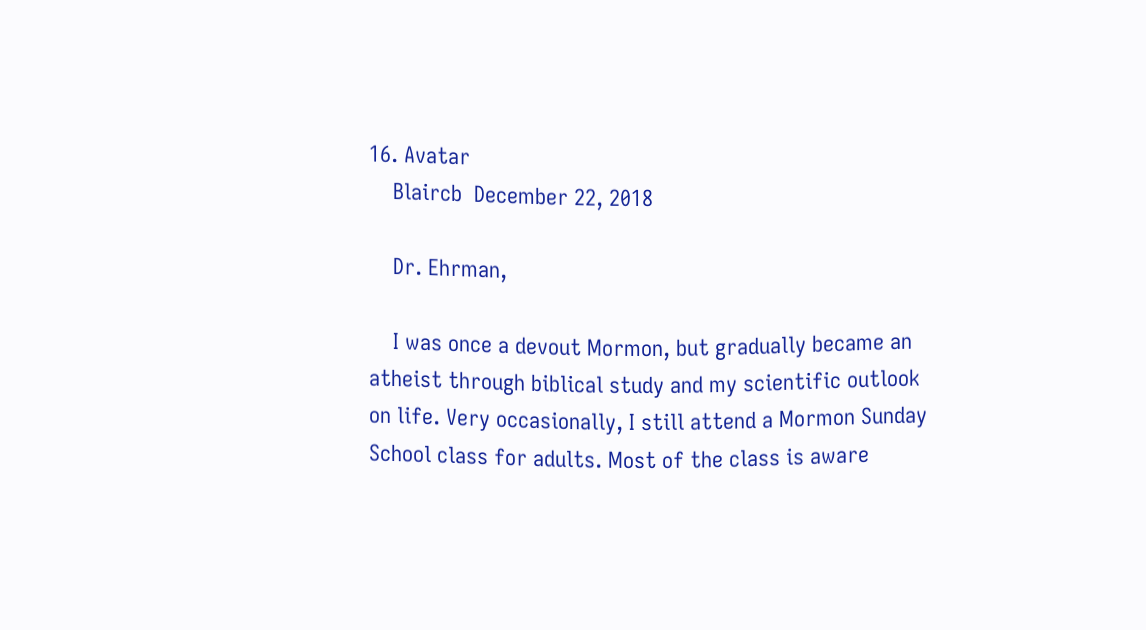16. Avatar
    Blaircb  December 22, 2018

    Dr. Ehrman,

    I was once a devout Mormon, but gradually became an atheist through biblical study and my scientific outlook on life. Very occasionally, I still attend a Mormon Sunday School class for adults. Most of the class is aware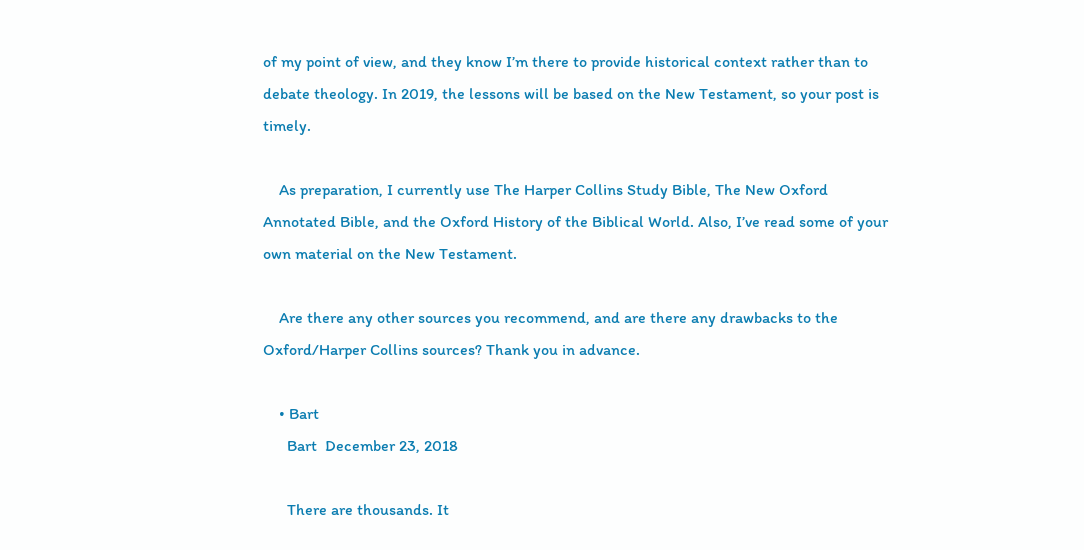of my point of view, and they know I’m there to provide historical context rather than to debate theology. In 2019, the lessons will be based on the New Testament, so your post is timely.

    As preparation, I currently use The Harper Collins Study Bible, The New Oxford Annotated Bible, and the Oxford History of the Biblical World. Also, I’ve read some of your own material on the New Testament.

    Are there any other sources you recommend, and are there any drawbacks to the Oxford/Harper Collins sources? Thank you in advance.

    • Bart
      Bart  December 23, 2018

      There are thousands. It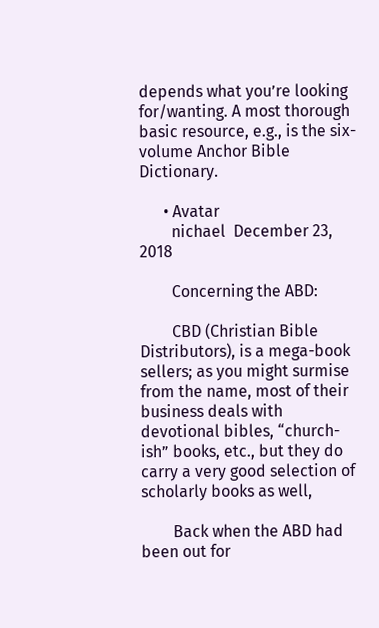depends what you’re looking for/wanting. A most thorough basic resource, e.g., is the six-volume Anchor Bible Dictionary.

      • Avatar
        nichael  December 23, 2018

        Concerning the ABD:

        CBD (Christian Bible Distributors), is a mega-book sellers; as you might surmise from the name, most of their business deals with devotional bibles, “church-ish” books, etc., but they do carry a very good selection of scholarly books as well,

        Back when the ABD had been out for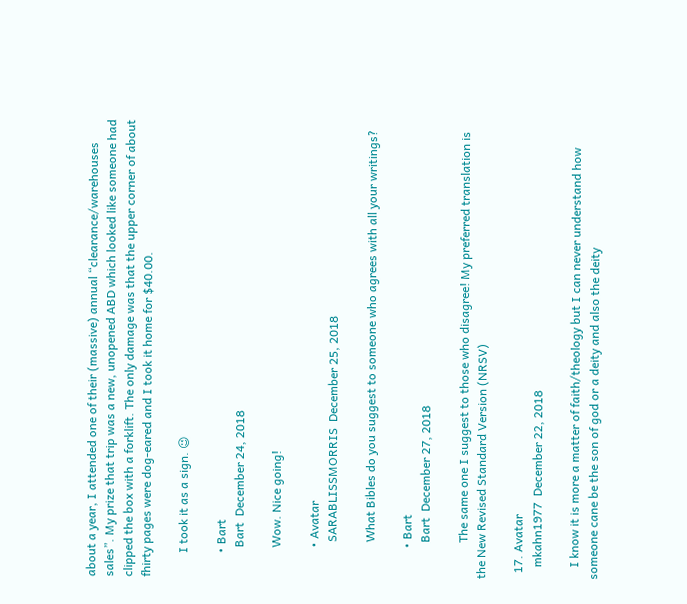about a year, I attended one of their (massive) annual “clearance/warehouses sales”. My prize that trip was a new, unopened ABD which looked like someone had clipped the box with a forklift. The only damage was that the upper corner of about fhirty pages were dog-eared and I took it home for $40.00.

        I took it as a sign. 😉

        • Bart
          Bart  December 24, 2018

          Wow. Nice going!

          • Avatar
            SARABLISSMORRIS  December 25, 2018

            What Bibles do you suggest to someone who agrees with all your writings?

          • Bart
            Bart  December 27, 2018

            The same one I suggest to those who disagree! My preferred translation is the New Revised Standard Version (NRSV)

  17. Avatar
    mkahn1977  December 22, 2018

    I know it is more a matter of faith/theology but I can never understand how someone cane be the son of god or a deity and also the deity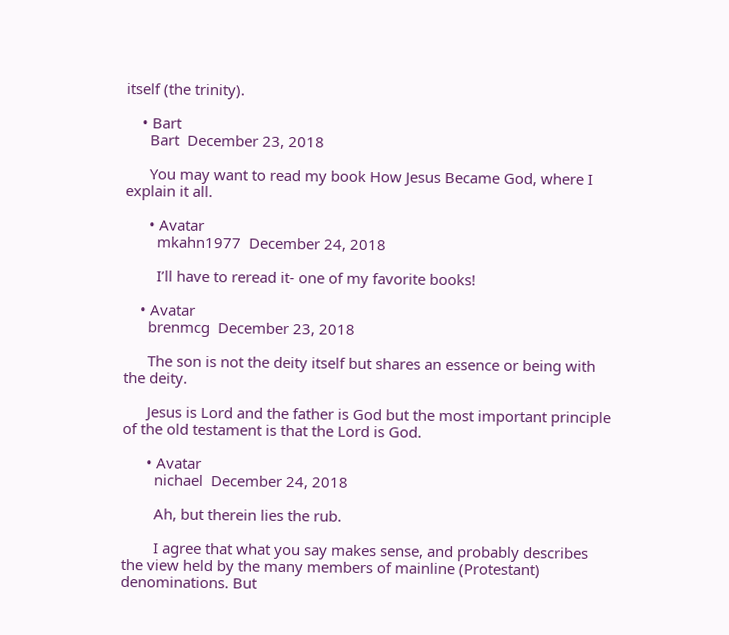itself (the trinity).

    • Bart
      Bart  December 23, 2018

      You may want to read my book How Jesus Became God, where I explain it all.

      • Avatar
        mkahn1977  December 24, 2018

        I’ll have to reread it- one of my favorite books!

    • Avatar
      brenmcg  December 23, 2018

      The son is not the deity itself but shares an essence or being with the deity.

      Jesus is Lord and the father is God but the most important principle of the old testament is that the Lord is God.

      • Avatar
        nichael  December 24, 2018

        Ah, but therein lies the rub.

        I agree that what you say makes sense, and probably describes the view held by the many members of mainline (Protestant) denominations. But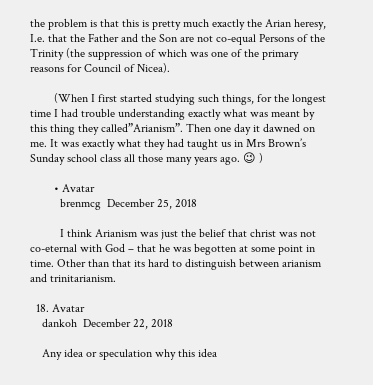the problem is that this is pretty much exactly the Arian heresy, I.e. that the Father and the Son are not co-equal Persons of the Trinity (the suppression of which was one of the primary reasons for Council of Nicea).

        (When I first started studying such things, for the longest time I had trouble understanding exactly what was meant by this thing they called”Arianism”. Then one day it dawned on me. It was exactly what they had taught us in Mrs Brown’s Sunday school class all those many years ago. 😉 )

        • Avatar
          brenmcg  December 25, 2018

          I think Arianism was just the belief that christ was not co-eternal with God – that he was begotten at some point in time. Other than that its hard to distinguish between arianism and trinitarianism.

  18. Avatar
    dankoh  December 22, 2018

    Any idea or speculation why this idea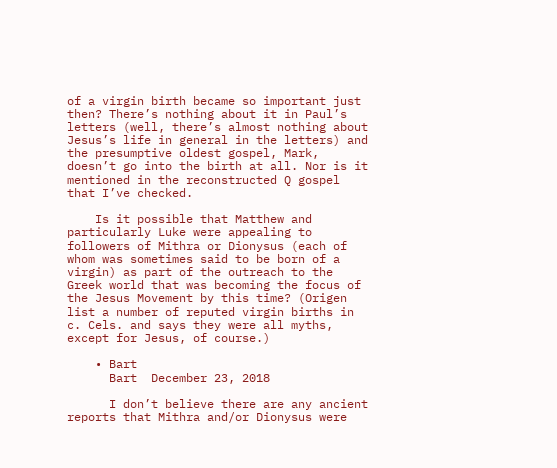of a virgin birth became so important just then? There’s nothing about it in Paul’s letters (well, there’s almost nothing about Jesus’s life in general in the letters) and the presumptive oldest gospel, Mark, doesn’t go into the birth at all. Nor is it mentioned in the reconstructed Q gospel that I’ve checked.

    Is it possible that Matthew and particularly Luke were appealing to followers of Mithra or Dionysus (each of whom was sometimes said to be born of a virgin) as part of the outreach to the Greek world that was becoming the focus of the Jesus Movement by this time? (Origen list a number of reputed virgin births in c. Cels. and says they were all myths, except for Jesus, of course.)

    • Bart
      Bart  December 23, 2018

      I don’t believe there are any ancient reports that Mithra and/or Dionysus were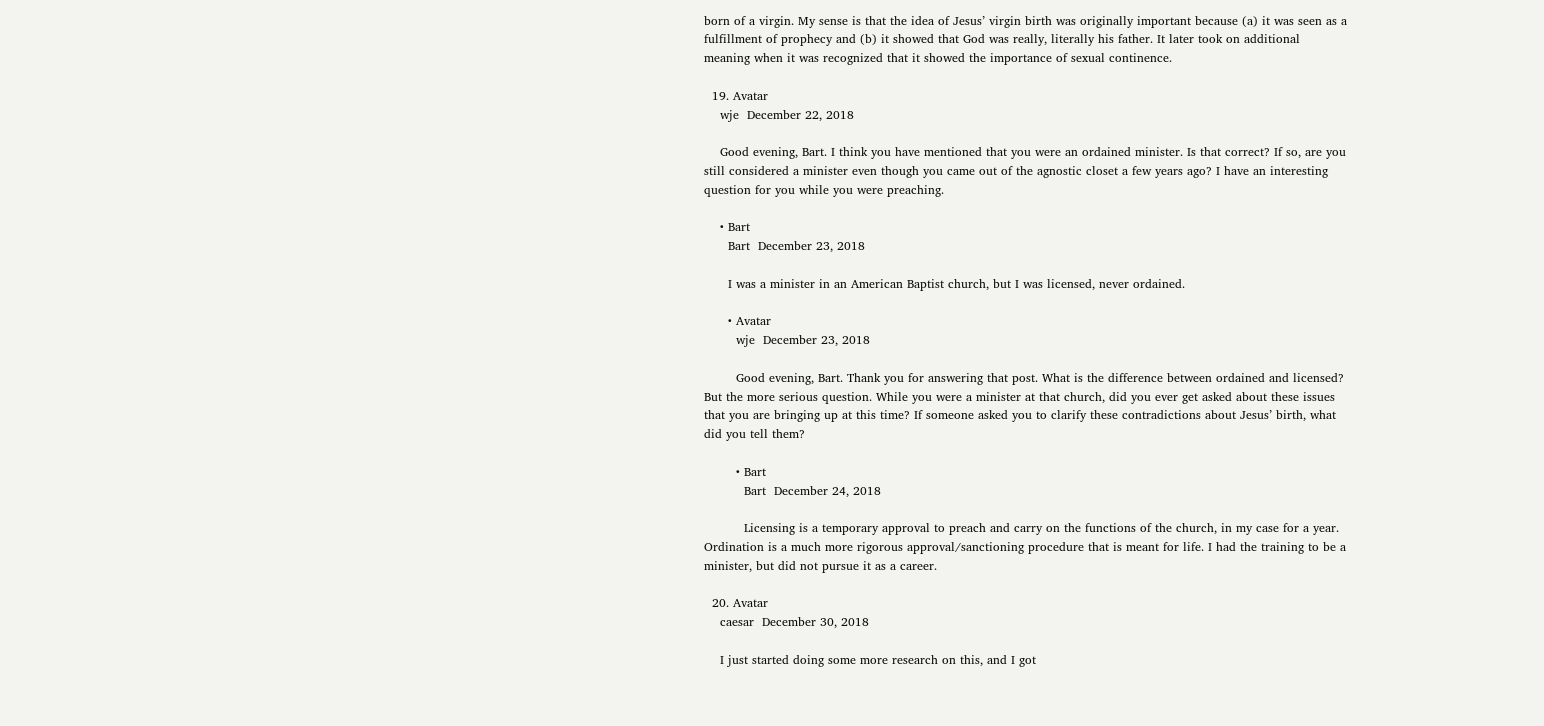born of a virgin. My sense is that the idea of Jesus’ virgin birth was originally important because (a) it was seen as a fulfillment of prophecy and (b) it showed that God was really, literally his father. It later took on additional meaning when it was recognized that it showed the importance of sexual continence.

  19. Avatar
    wje  December 22, 2018

    Good evening, Bart. I think you have mentioned that you were an ordained minister. Is that correct? If so, are you still considered a minister even though you came out of the agnostic closet a few years ago? I have an interesting question for you while you were preaching.

    • Bart
      Bart  December 23, 2018

      I was a minister in an American Baptist church, but I was licensed, never ordained.

      • Avatar
        wje  December 23, 2018

        Good evening, Bart. Thank you for answering that post. What is the difference between ordained and licensed? But the more serious question. While you were a minister at that church, did you ever get asked about these issues that you are bringing up at this time? If someone asked you to clarify these contradictions about Jesus’ birth, what did you tell them?

        • Bart
          Bart  December 24, 2018

          Licensing is a temporary approval to preach and carry on the functions of the church, in my case for a year. Ordination is a much more rigorous approval/sanctioning procedure that is meant for life. I had the training to be a minister, but did not pursue it as a career.

  20. Avatar
    caesar  December 30, 2018

    I just started doing some more research on this, and I got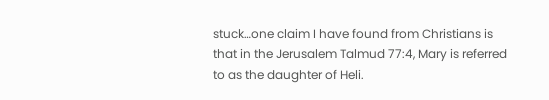stuck…one claim I have found from Christians is that in the Jerusalem Talmud 77:4, Mary is referred to as the daughter of Heli.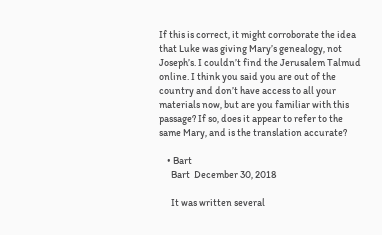If this is correct, it might corroborate the idea that Luke was giving Mary’s genealogy, not Joseph’s. I couldn’t find the Jerusalem Talmud online. I think you said you are out of the country and don’t have access to all your materials now, but are you familiar with this passage? If so, does it appear to refer to the same Mary, and is the translation accurate?

    • Bart
      Bart  December 30, 2018

      It was written several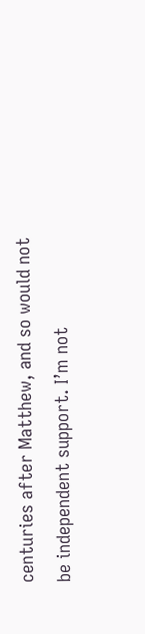centuries after Matthew, and so would not be independent support. I’m not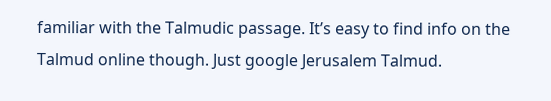familiar with the Talmudic passage. It’s easy to find info on the Talmud online though. Just google Jerusalem Talmud.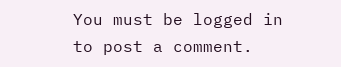You must be logged in to post a comment.